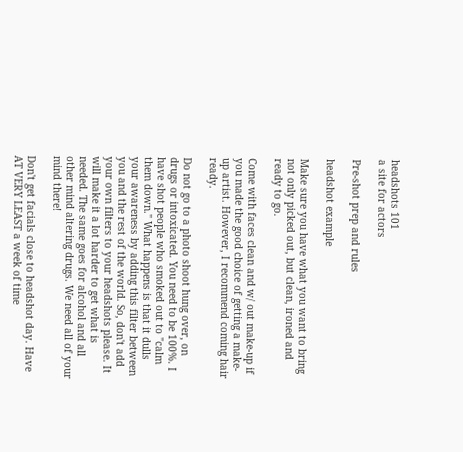headshots 101
a site for actors

Pre-shot prep and rules

headshot example

Make sure you have what you want to bring not only picked out, but clean, ironed and ready to go.

Come with faces clean and w/ out make-up if you made the good choice of getting a make-up artist. However, I recommend coming hair ready.

Do not go to a photo shoot hung over, on drugs or intoxicated. You need to be 100%. I have shot people who smoked out to "calm them down." What happens is that it dulls your awareness by adding this filter between you and the rest of the world. So, don't add your own filters to your headshots please. It will make it a lot harder to get what is needed. The same goes for alcohol and all other mind altering drugs. We need all of your mind there!

Don't get facials close to headshot day. Have AT VERY LEAST a week of time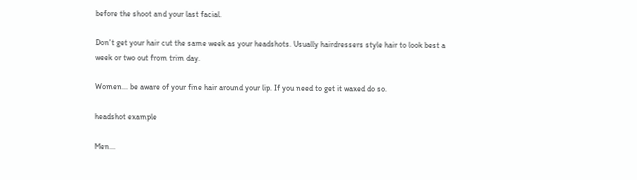before the shoot and your last facial.

Don't get your hair cut the same week as your headshots. Usually hairdressers style hair to look best a week or two out from trim day.

Women... be aware of your fine hair around your lip. If you need to get it waxed do so.

headshot example

Men...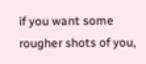if you want some rougher shots of you,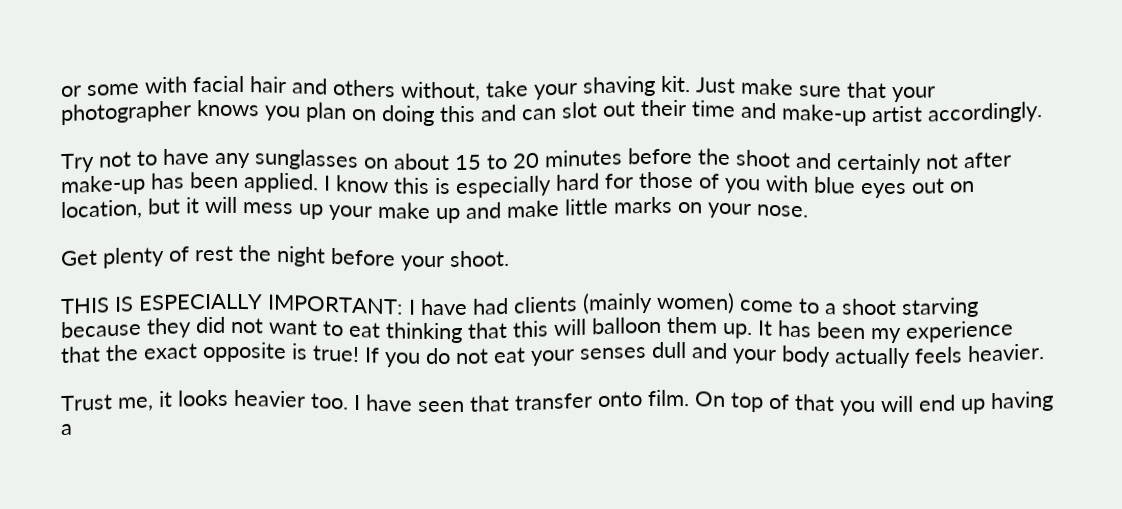or some with facial hair and others without, take your shaving kit. Just make sure that your photographer knows you plan on doing this and can slot out their time and make-up artist accordingly.

Try not to have any sunglasses on about 15 to 20 minutes before the shoot and certainly not after make-up has been applied. I know this is especially hard for those of you with blue eyes out on location, but it will mess up your make up and make little marks on your nose.

Get plenty of rest the night before your shoot.

THIS IS ESPECIALLY IMPORTANT: I have had clients (mainly women) come to a shoot starving because they did not want to eat thinking that this will balloon them up. It has been my experience that the exact opposite is true! If you do not eat your senses dull and your body actually feels heavier.

Trust me, it looks heavier too. I have seen that transfer onto film. On top of that you will end up having a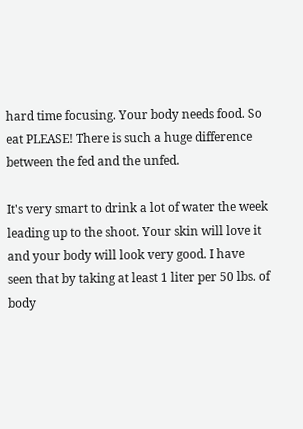hard time focusing. Your body needs food. So eat PLEASE! There is such a huge difference between the fed and the unfed.

It's very smart to drink a lot of water the week leading up to the shoot. Your skin will love it and your body will look very good. I have seen that by taking at least 1 liter per 50 lbs. of body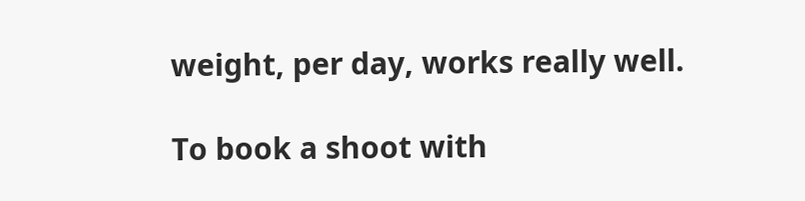weight, per day, works really well.

To book a shoot with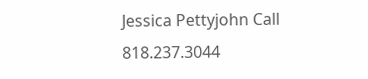Jessica Pettyjohn Call 818.237.3044